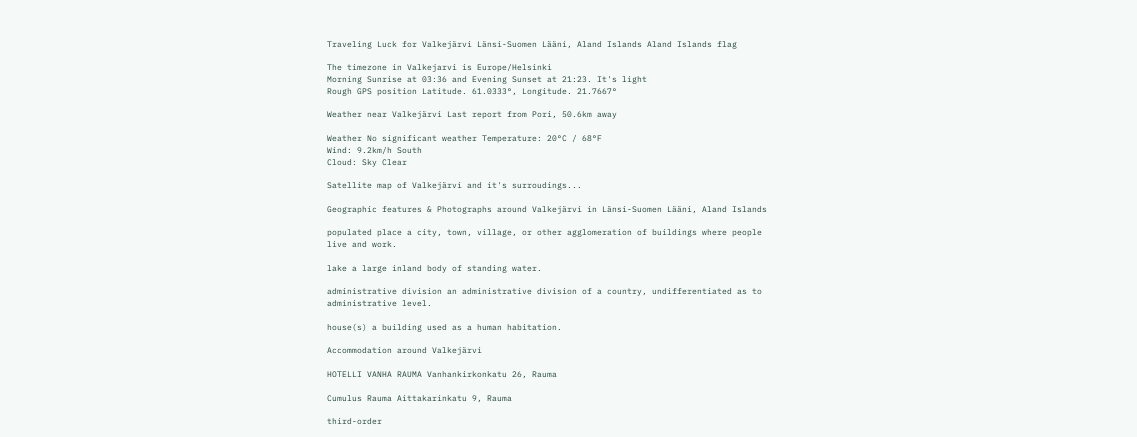Traveling Luck for Valkejärvi Länsi-Suomen Lääni, Aland Islands Aland Islands flag

The timezone in Valkejarvi is Europe/Helsinki
Morning Sunrise at 03:36 and Evening Sunset at 21:23. It's light
Rough GPS position Latitude. 61.0333°, Longitude. 21.7667°

Weather near Valkejärvi Last report from Pori, 50.6km away

Weather No significant weather Temperature: 20°C / 68°F
Wind: 9.2km/h South
Cloud: Sky Clear

Satellite map of Valkejärvi and it's surroudings...

Geographic features & Photographs around Valkejärvi in Länsi-Suomen Lääni, Aland Islands

populated place a city, town, village, or other agglomeration of buildings where people live and work.

lake a large inland body of standing water.

administrative division an administrative division of a country, undifferentiated as to administrative level.

house(s) a building used as a human habitation.

Accommodation around Valkejärvi

HOTELLI VANHA RAUMA Vanhankirkonkatu 26, Rauma

Cumulus Rauma Aittakarinkatu 9, Rauma

third-order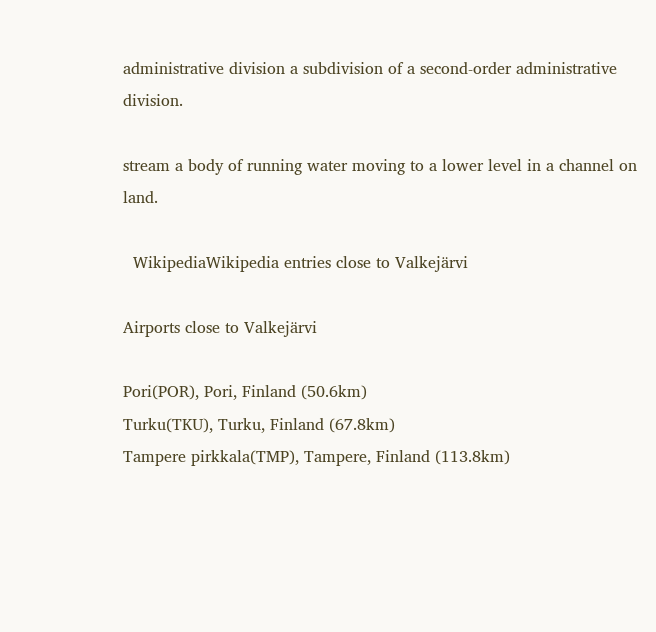administrative division a subdivision of a second-order administrative division.

stream a body of running water moving to a lower level in a channel on land.

  WikipediaWikipedia entries close to Valkejärvi

Airports close to Valkejärvi

Pori(POR), Pori, Finland (50.6km)
Turku(TKU), Turku, Finland (67.8km)
Tampere pirkkala(TMP), Tampere, Finland (113.8km)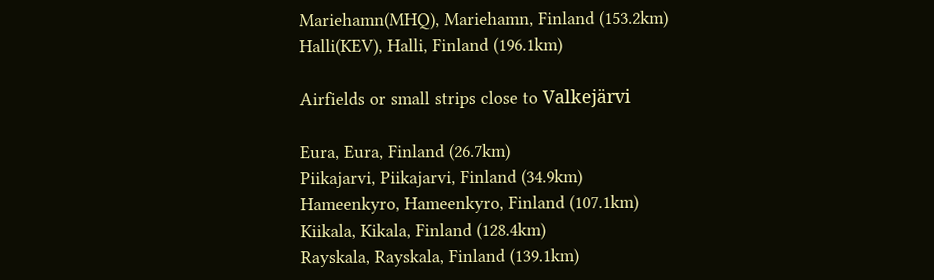Mariehamn(MHQ), Mariehamn, Finland (153.2km)
Halli(KEV), Halli, Finland (196.1km)

Airfields or small strips close to Valkejärvi

Eura, Eura, Finland (26.7km)
Piikajarvi, Piikajarvi, Finland (34.9km)
Hameenkyro, Hameenkyro, Finland (107.1km)
Kiikala, Kikala, Finland (128.4km)
Rayskala, Rayskala, Finland (139.1km)